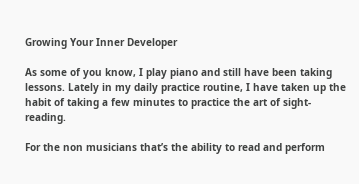Growing Your Inner Developer

As some of you know, I play piano and still have been taking lessons. Lately in my daily practice routine, I have taken up the habit of taking a few minutes to practice the art of sight-reading.

For the non musicians that’s the ability to read and perform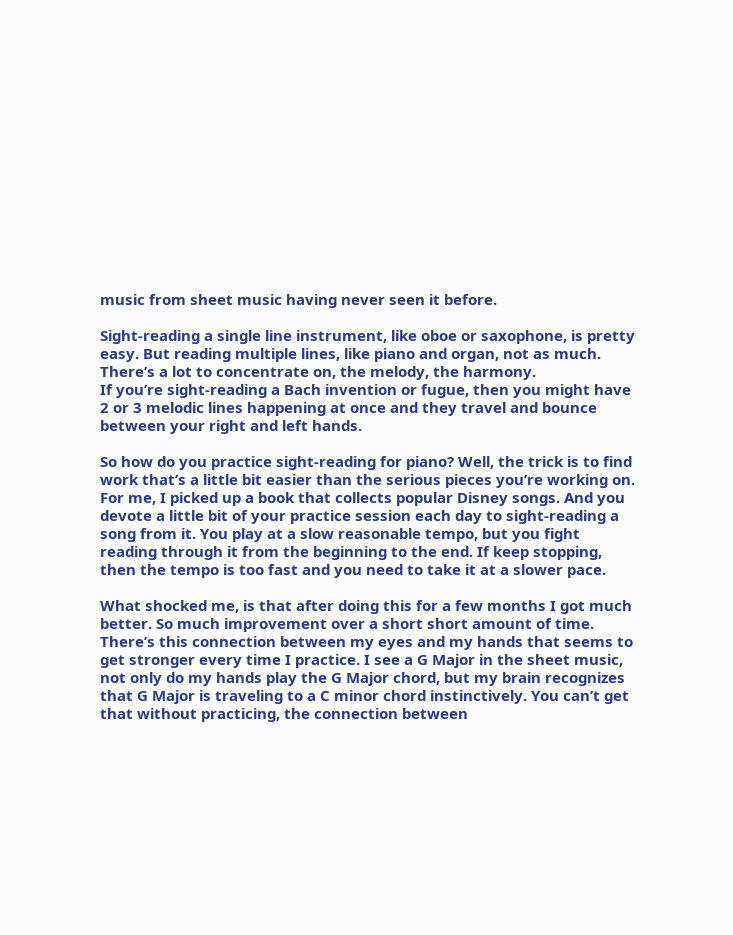music from sheet music having never seen it before.

Sight-reading a single line instrument, like oboe or saxophone, is pretty easy. But reading multiple lines, like piano and organ, not as much. There’s a lot to concentrate on, the melody, the harmony.
If you’re sight-reading a Bach invention or fugue, then you might have 2 or 3 melodic lines happening at once and they travel and bounce between your right and left hands.

So how do you practice sight-reading for piano? Well, the trick is to find work that’s a little bit easier than the serious pieces you’re working on. For me, I picked up a book that collects popular Disney songs. And you devote a little bit of your practice session each day to sight-reading a song from it. You play at a slow reasonable tempo, but you fight reading through it from the beginning to the end. If keep stopping, then the tempo is too fast and you need to take it at a slower pace.

What shocked me, is that after doing this for a few months I got much better. So much improvement over a short short amount of time. There’s this connection between my eyes and my hands that seems to get stronger every time I practice. I see a G Major in the sheet music, not only do my hands play the G Major chord, but my brain recognizes that G Major is traveling to a C minor chord instinctively. You can’t get that without practicing, the connection between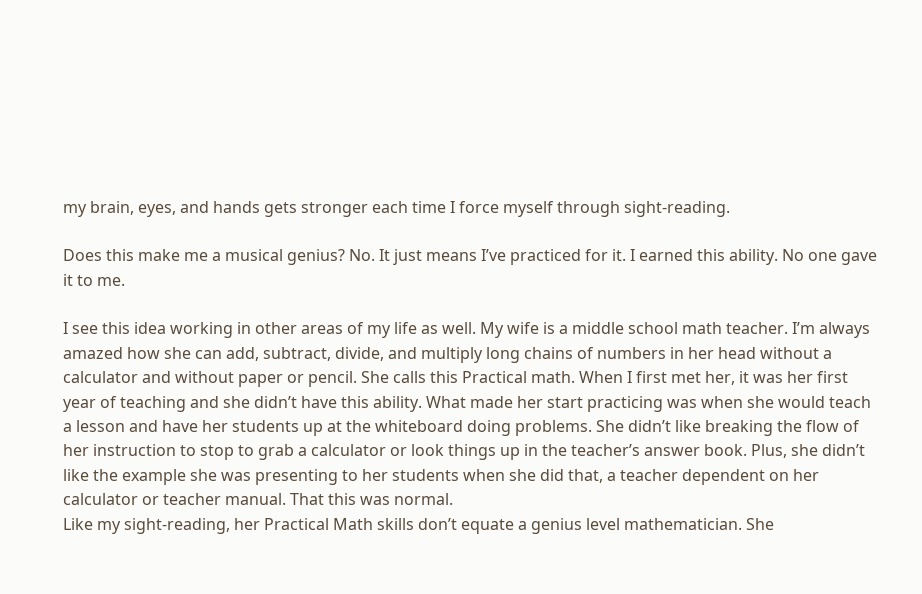my brain, eyes, and hands gets stronger each time I force myself through sight-reading.

Does this make me a musical genius? No. It just means I’ve practiced for it. I earned this ability. No one gave it to me.

I see this idea working in other areas of my life as well. My wife is a middle school math teacher. I’m always amazed how she can add, subtract, divide, and multiply long chains of numbers in her head without a calculator and without paper or pencil. She calls this Practical math. When I first met her, it was her first year of teaching and she didn’t have this ability. What made her start practicing was when she would teach a lesson and have her students up at the whiteboard doing problems. She didn’t like breaking the flow of her instruction to stop to grab a calculator or look things up in the teacher’s answer book. Plus, she didn’t like the example she was presenting to her students when she did that, a teacher dependent on her calculator or teacher manual. That this was normal.
Like my sight-reading, her Practical Math skills don’t equate a genius level mathematician. She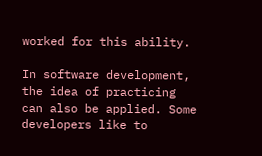worked for this ability.

In software development, the idea of practicing can also be applied. Some developers like to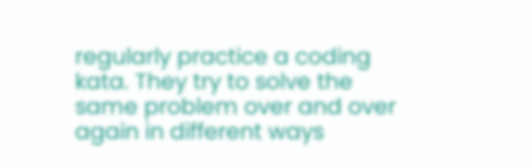regularly practice a coding kata. They try to solve the same problem over and over again in different ways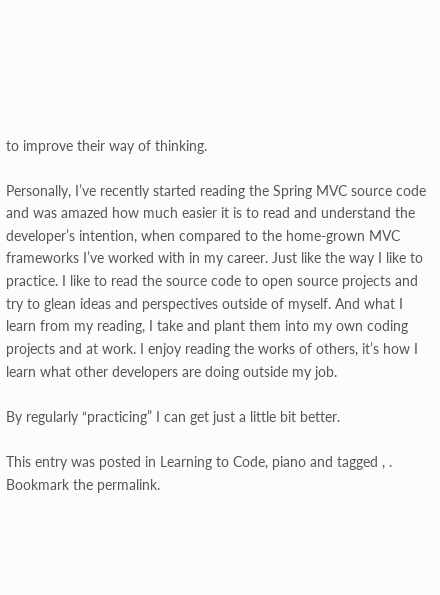to improve their way of thinking.

Personally, I’ve recently started reading the Spring MVC source code and was amazed how much easier it is to read and understand the developer’s intention, when compared to the home-grown MVC frameworks I’ve worked with in my career. Just like the way I like to practice. I like to read the source code to open source projects and try to glean ideas and perspectives outside of myself. And what I learn from my reading, I take and plant them into my own coding projects and at work. I enjoy reading the works of others, it’s how I learn what other developers are doing outside my job.

By regularly “practicing” I can get just a little bit better.

This entry was posted in Learning to Code, piano and tagged , . Bookmark the permalink.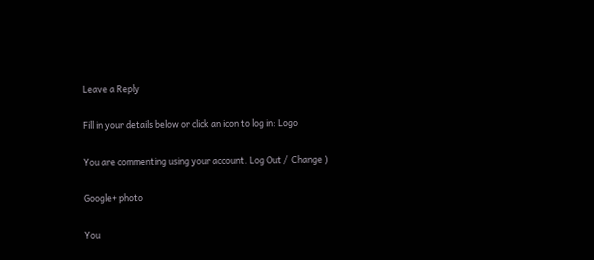Leave a Reply

Fill in your details below or click an icon to log in: Logo

You are commenting using your account. Log Out /  Change )

Google+ photo

You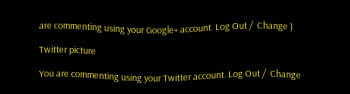are commenting using your Google+ account. Log Out /  Change )

Twitter picture

You are commenting using your Twitter account. Log Out /  Change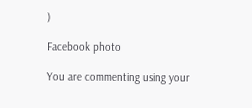)

Facebook photo

You are commenting using your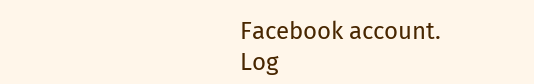Facebook account. Log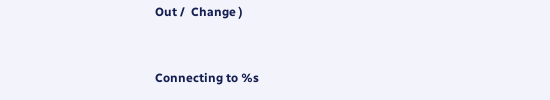Out /  Change )


Connecting to %s